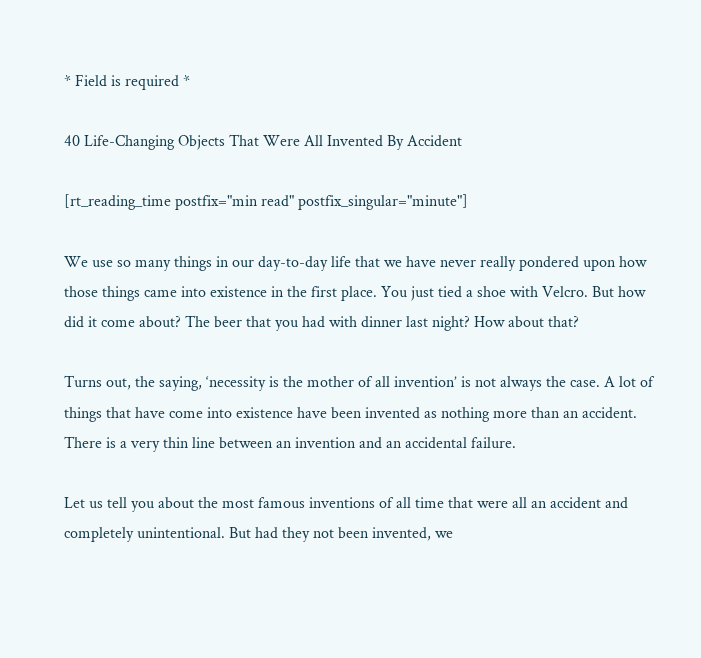* Field is required *

40 Life-Changing Objects That Were All Invented By Accident

[rt_reading_time postfix="min read" postfix_singular="minute"]

We use so many things in our day-to-day life that we have never really pondered upon how those things came into existence in the first place. You just tied a shoe with Velcro. But how did it come about? The beer that you had with dinner last night? How about that?

Turns out, the saying, ‘necessity is the mother of all invention’ is not always the case. A lot of things that have come into existence have been invented as nothing more than an accident. There is a very thin line between an invention and an accidental failure.

Let us tell you about the most famous inventions of all time that were all an accident and completely unintentional. But had they not been invented, we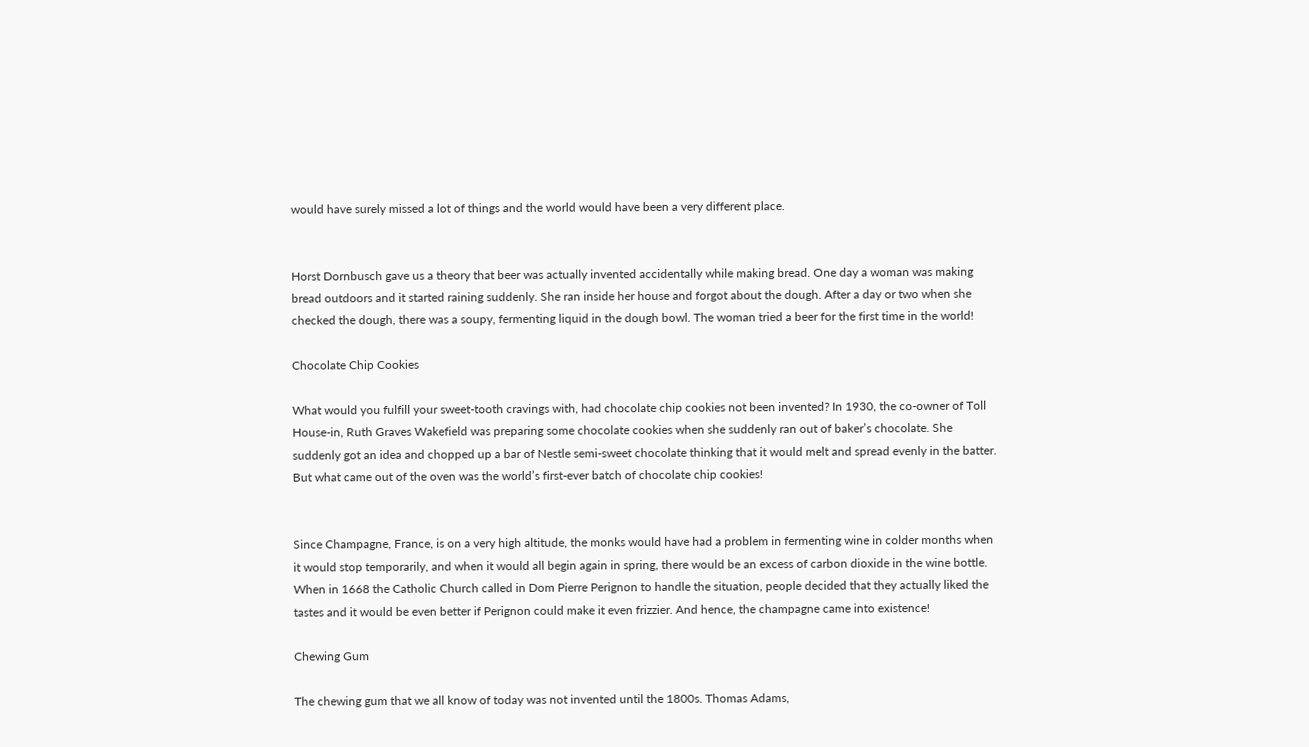would have surely missed a lot of things and the world would have been a very different place.


Horst Dornbusch gave us a theory that beer was actually invented accidentally while making bread. One day a woman was making bread outdoors and it started raining suddenly. She ran inside her house and forgot about the dough. After a day or two when she checked the dough, there was a soupy, fermenting liquid in the dough bowl. The woman tried a beer for the first time in the world!

Chocolate Chip Cookies

What would you fulfill your sweet-tooth cravings with, had chocolate chip cookies not been invented? In 1930, the co-owner of Toll House-in, Ruth Graves Wakefield was preparing some chocolate cookies when she suddenly ran out of baker’s chocolate. She suddenly got an idea and chopped up a bar of Nestle semi-sweet chocolate thinking that it would melt and spread evenly in the batter. But what came out of the oven was the world’s first-ever batch of chocolate chip cookies!


Since Champagne, France, is on a very high altitude, the monks would have had a problem in fermenting wine in colder months when it would stop temporarily, and when it would all begin again in spring, there would be an excess of carbon dioxide in the wine bottle. When in 1668 the Catholic Church called in Dom Pierre Perignon to handle the situation, people decided that they actually liked the tastes and it would be even better if Perignon could make it even frizzier. And hence, the champagne came into existence!

Chewing Gum

The chewing gum that we all know of today was not invented until the 1800s. Thomas Adams,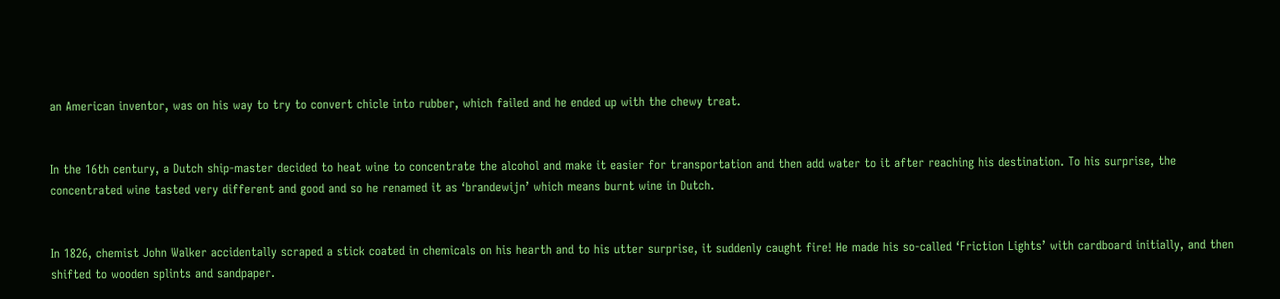an American inventor, was on his way to try to convert chicle into rubber, which failed and he ended up with the chewy treat.


In the 16th century, a Dutch ship-master decided to heat wine to concentrate the alcohol and make it easier for transportation and then add water to it after reaching his destination. To his surprise, the concentrated wine tasted very different and good and so he renamed it as ‘brandewijn’ which means burnt wine in Dutch.


In 1826, chemist John Walker accidentally scraped a stick coated in chemicals on his hearth and to his utter surprise, it suddenly caught fire! He made his so-called ‘Friction Lights’ with cardboard initially, and then shifted to wooden splints and sandpaper.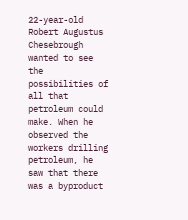22-year-old Robert Augustus Chesebrough wanted to see the possibilities of all that petroleum could make. When he observed the workers drilling petroleum, he saw that there was a byproduct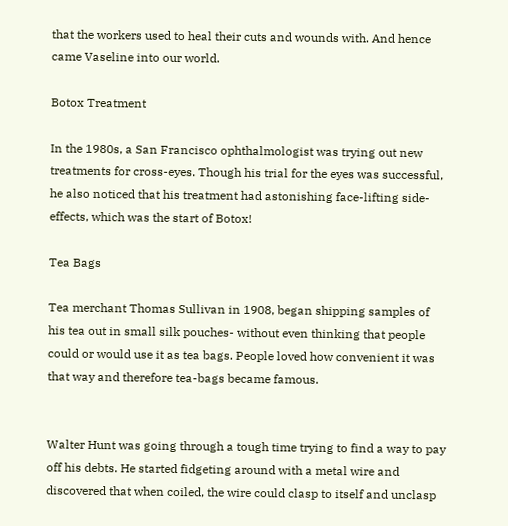that the workers used to heal their cuts and wounds with. And hence came Vaseline into our world.

Botox Treatment

In the 1980s, a San Francisco ophthalmologist was trying out new treatments for cross-eyes. Though his trial for the eyes was successful, he also noticed that his treatment had astonishing face-lifting side-effects, which was the start of Botox!

Tea Bags

Tea merchant Thomas Sullivan in 1908, began shipping samples of his tea out in small silk pouches- without even thinking that people could or would use it as tea bags. People loved how convenient it was that way and therefore tea-bags became famous.


Walter Hunt was going through a tough time trying to find a way to pay off his debts. He started fidgeting around with a metal wire and discovered that when coiled, the wire could clasp to itself and unclasp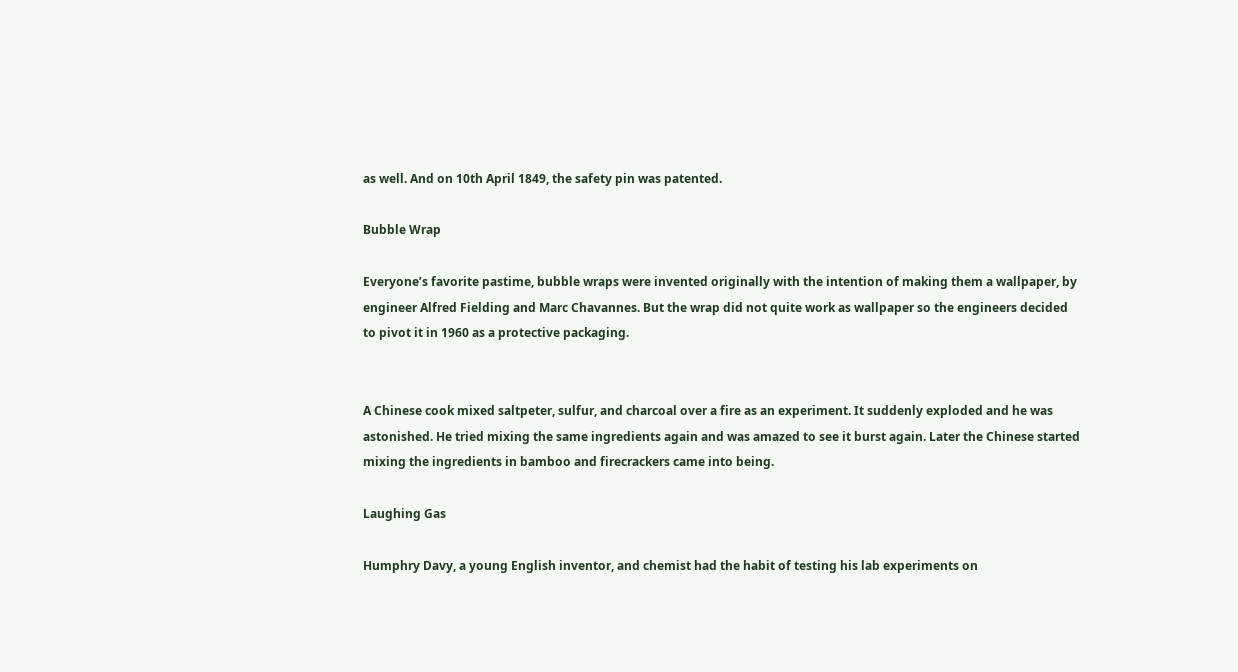as well. And on 10th April 1849, the safety pin was patented.

Bubble Wrap

Everyone’s favorite pastime, bubble wraps were invented originally with the intention of making them a wallpaper, by engineer Alfred Fielding and Marc Chavannes. But the wrap did not quite work as wallpaper so the engineers decided to pivot it in 1960 as a protective packaging.


A Chinese cook mixed saltpeter, sulfur, and charcoal over a fire as an experiment. It suddenly exploded and he was astonished. He tried mixing the same ingredients again and was amazed to see it burst again. Later the Chinese started mixing the ingredients in bamboo and firecrackers came into being.

Laughing Gas

Humphry Davy, a young English inventor, and chemist had the habit of testing his lab experiments on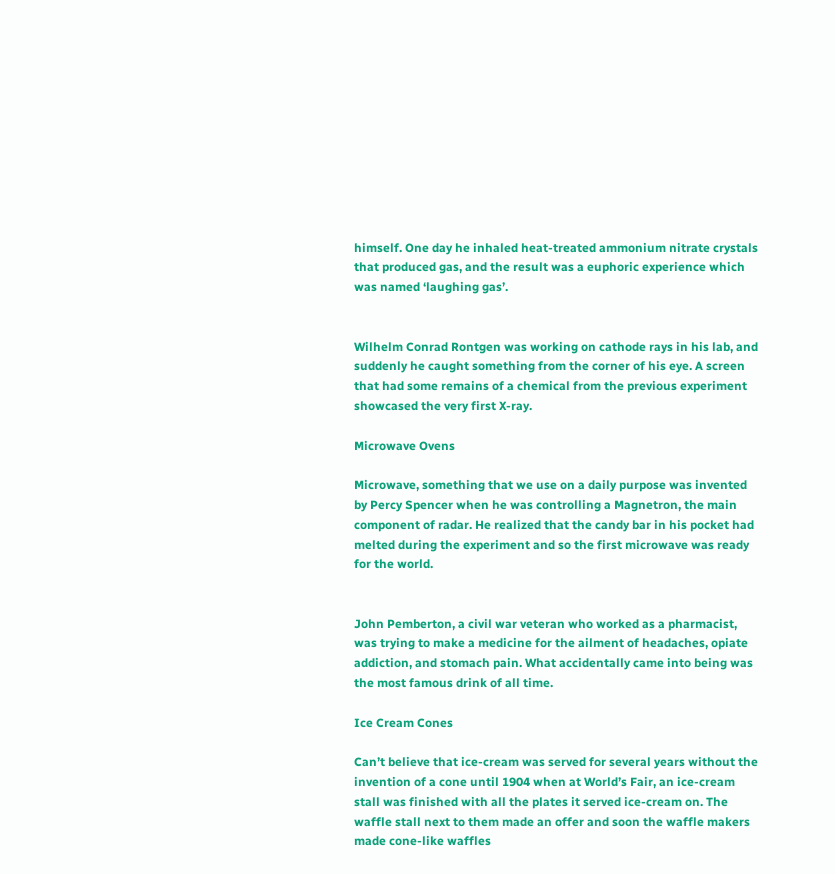himself. One day he inhaled heat-treated ammonium nitrate crystals that produced gas, and the result was a euphoric experience which was named ‘laughing gas’.


Wilhelm Conrad Rontgen was working on cathode rays in his lab, and suddenly he caught something from the corner of his eye. A screen that had some remains of a chemical from the previous experiment showcased the very first X-ray.

Microwave Ovens

Microwave, something that we use on a daily purpose was invented by Percy Spencer when he was controlling a Magnetron, the main component of radar. He realized that the candy bar in his pocket had melted during the experiment and so the first microwave was ready for the world.


John Pemberton, a civil war veteran who worked as a pharmacist, was trying to make a medicine for the ailment of headaches, opiate addiction, and stomach pain. What accidentally came into being was the most famous drink of all time.

Ice Cream Cones

Can’t believe that ice-cream was served for several years without the invention of a cone until 1904 when at World’s Fair, an ice-cream stall was finished with all the plates it served ice-cream on. The waffle stall next to them made an offer and soon the waffle makers made cone-like waffles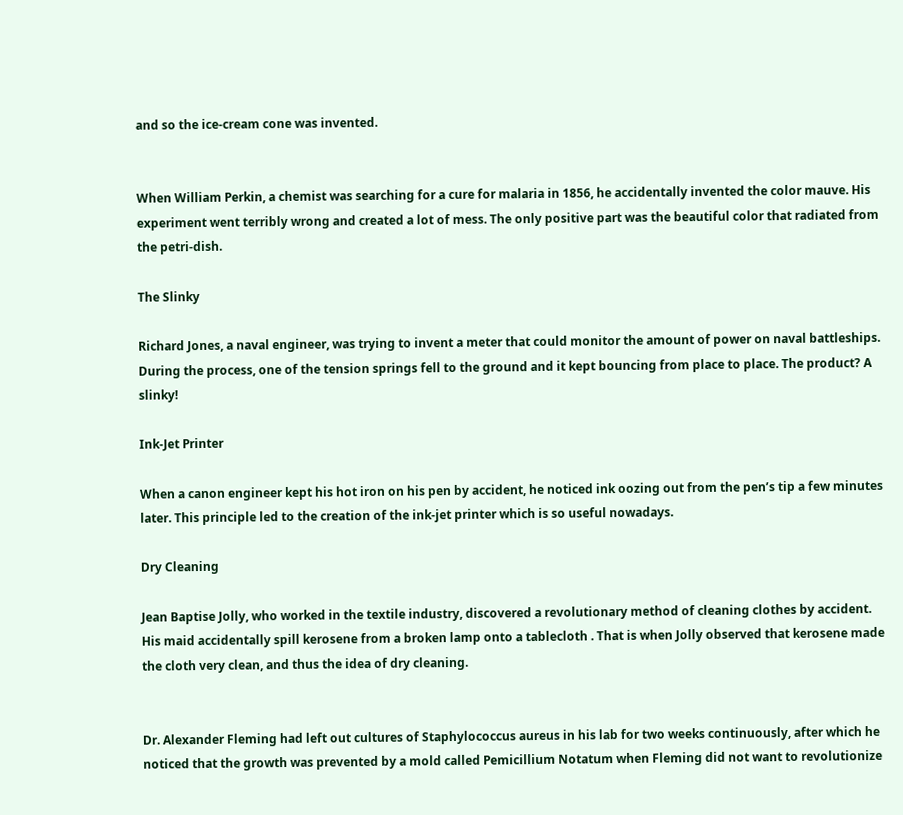and so the ice-cream cone was invented.


When William Perkin, a chemist was searching for a cure for malaria in 1856, he accidentally invented the color mauve. His experiment went terribly wrong and created a lot of mess. The only positive part was the beautiful color that radiated from the petri-dish.

The Slinky

Richard Jones, a naval engineer, was trying to invent a meter that could monitor the amount of power on naval battleships. During the process, one of the tension springs fell to the ground and it kept bouncing from place to place. The product? A slinky!

Ink-Jet Printer

When a canon engineer kept his hot iron on his pen by accident, he noticed ink oozing out from the pen’s tip a few minutes later. This principle led to the creation of the ink-jet printer which is so useful nowadays.

Dry Cleaning

Jean Baptise Jolly, who worked in the textile industry, discovered a revolutionary method of cleaning clothes by accident. His maid accidentally spill kerosene from a broken lamp onto a tablecloth . That is when Jolly observed that kerosene made the cloth very clean, and thus the idea of dry cleaning.


Dr. Alexander Fleming had left out cultures of Staphylococcus aureus in his lab for two weeks continuously, after which he noticed that the growth was prevented by a mold called Pemicillium Notatum when Fleming did not want to revolutionize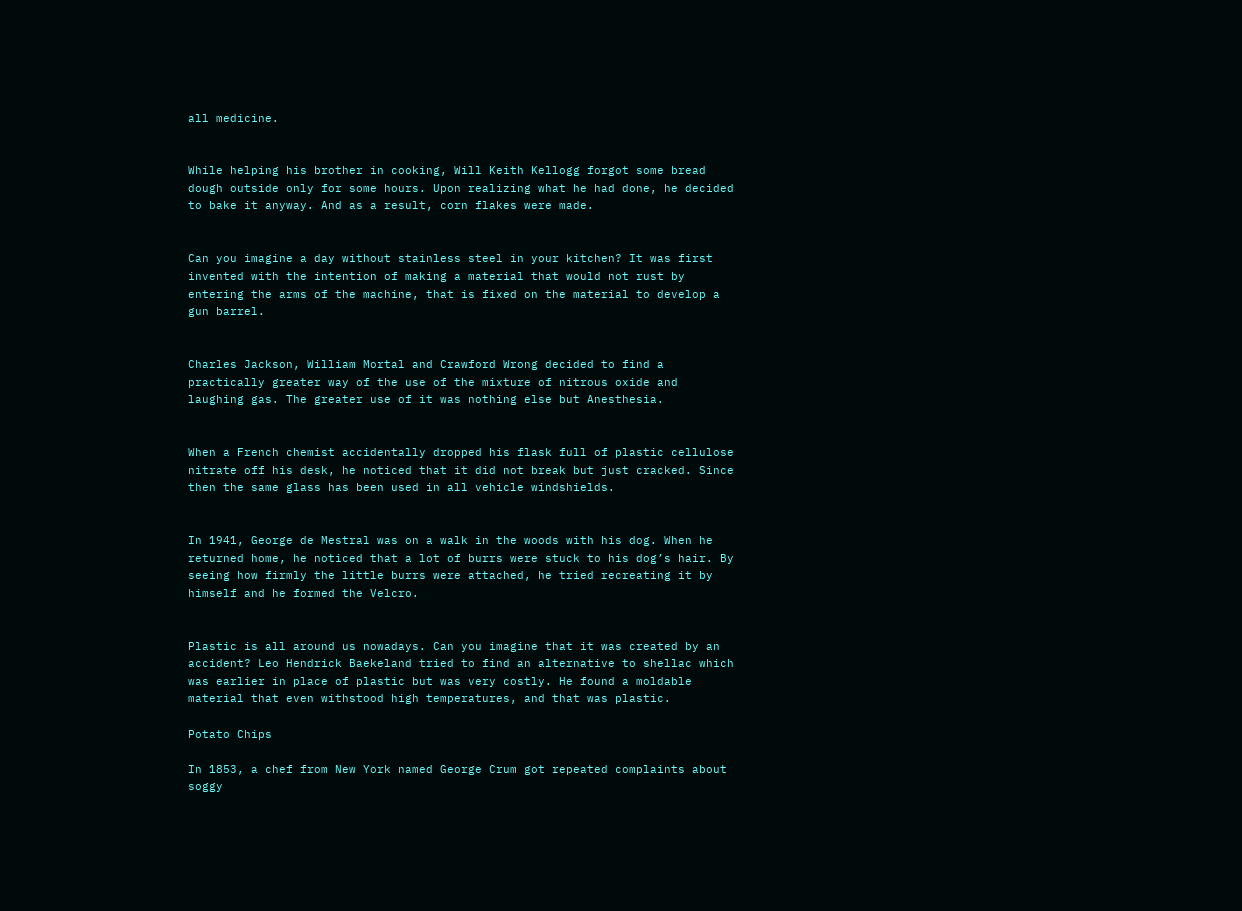all medicine.


While helping his brother in cooking, Will Keith Kellogg forgot some bread dough outside only for some hours. Upon realizing what he had done, he decided to bake it anyway. And as a result, corn flakes were made.


Can you imagine a day without stainless steel in your kitchen? It was first invented with the intention of making a material that would not rust by entering the arms of the machine, that is fixed on the material to develop a gun barrel.


Charles Jackson, William Mortal and Crawford Wrong decided to find a practically greater way of the use of the mixture of nitrous oxide and laughing gas. The greater use of it was nothing else but Anesthesia.


When a French chemist accidentally dropped his flask full of plastic cellulose nitrate off his desk, he noticed that it did not break but just cracked. Since then the same glass has been used in all vehicle windshields.


In 1941, George de Mestral was on a walk in the woods with his dog. When he returned home, he noticed that a lot of burrs were stuck to his dog’s hair. By seeing how firmly the little burrs were attached, he tried recreating it by himself and he formed the Velcro.


Plastic is all around us nowadays. Can you imagine that it was created by an accident? Leo Hendrick Baekeland tried to find an alternative to shellac which was earlier in place of plastic but was very costly. He found a moldable material that even withstood high temperatures, and that was plastic.

Potato Chips

In 1853, a chef from New York named George Crum got repeated complaints about soggy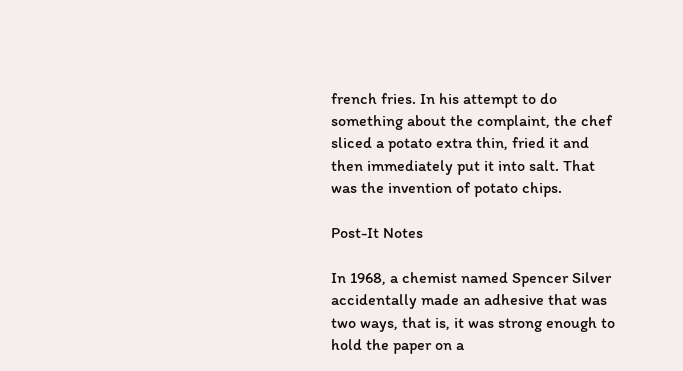french fries. In his attempt to do something about the complaint, the chef sliced a potato extra thin, fried it and then immediately put it into salt. That was the invention of potato chips.

Post-It Notes

In 1968, a chemist named Spencer Silver accidentally made an adhesive that was two ways, that is, it was strong enough to hold the paper on a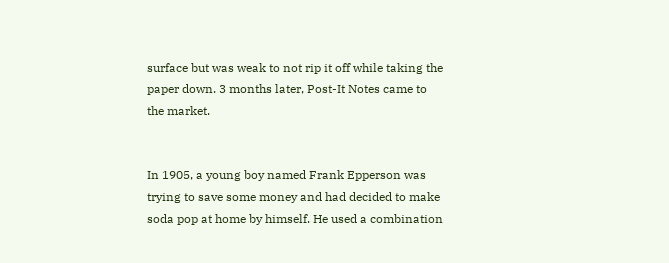surface but was weak to not rip it off while taking the paper down. 3 months later, Post-It Notes came to the market.


In 1905, a young boy named Frank Epperson was trying to save some money and had decided to make soda pop at home by himself. He used a combination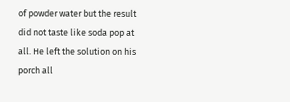of powder water but the result did not taste like soda pop at all. He left the solution on his porch all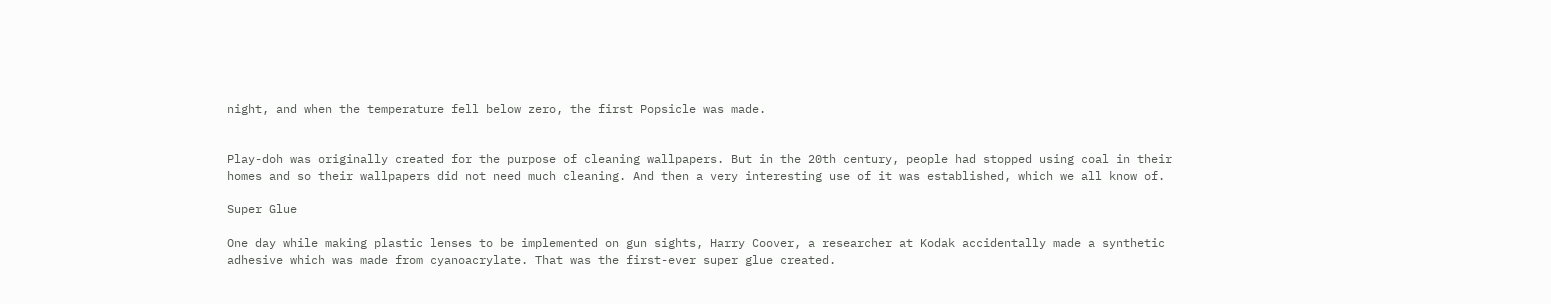night, and when the temperature fell below zero, the first Popsicle was made.


Play-doh was originally created for the purpose of cleaning wallpapers. But in the 20th century, people had stopped using coal in their homes and so their wallpapers did not need much cleaning. And then a very interesting use of it was established, which we all know of.

Super Glue

One day while making plastic lenses to be implemented on gun sights, Harry Coover, a researcher at Kodak accidentally made a synthetic adhesive which was made from cyanoacrylate. That was the first-ever super glue created.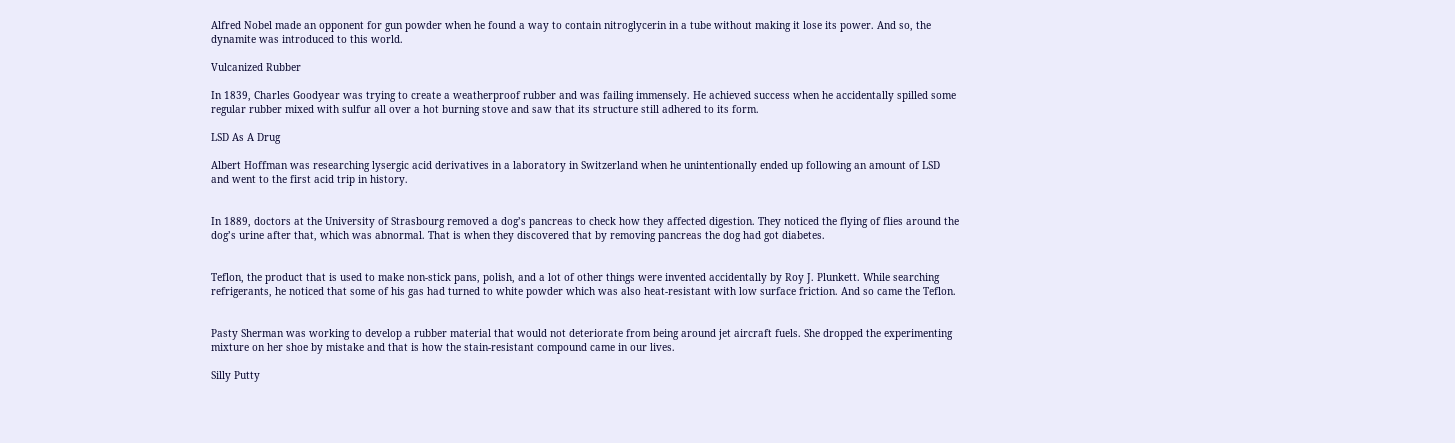Alfred Nobel made an opponent for gun powder when he found a way to contain nitroglycerin in a tube without making it lose its power. And so, the dynamite was introduced to this world.

Vulcanized Rubber

In 1839, Charles Goodyear was trying to create a weatherproof rubber and was failing immensely. He achieved success when he accidentally spilled some regular rubber mixed with sulfur all over a hot burning stove and saw that its structure still adhered to its form.

LSD As A Drug

Albert Hoffman was researching lysergic acid derivatives in a laboratory in Switzerland when he unintentionally ended up following an amount of LSD and went to the first acid trip in history.


In 1889, doctors at the University of Strasbourg removed a dog’s pancreas to check how they affected digestion. They noticed the flying of flies around the dog’s urine after that, which was abnormal. That is when they discovered that by removing pancreas the dog had got diabetes.


Teflon, the product that is used to make non-stick pans, polish, and a lot of other things were invented accidentally by Roy J. Plunkett. While searching refrigerants, he noticed that some of his gas had turned to white powder which was also heat-resistant with low surface friction. And so came the Teflon.


Pasty Sherman was working to develop a rubber material that would not deteriorate from being around jet aircraft fuels. She dropped the experimenting mixture on her shoe by mistake and that is how the stain-resistant compound came in our lives.

Silly Putty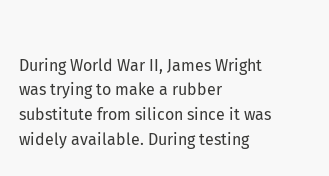During World War II, James Wright was trying to make a rubber substitute from silicon since it was widely available. During testing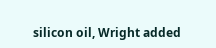silicon oil, Wright added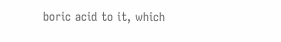boric acid to it, which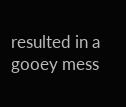resulted in a gooey mess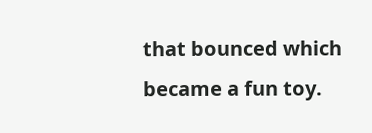that bounced which became a fun toy.